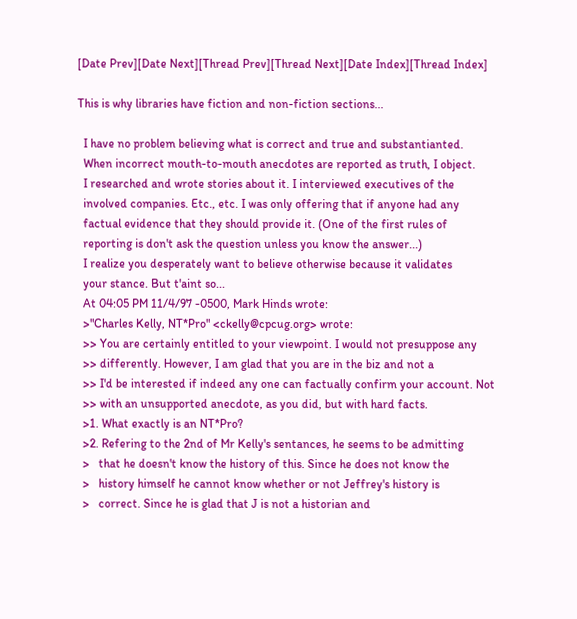[Date Prev][Date Next][Thread Prev][Thread Next][Date Index][Thread Index]

This is why libraries have fiction and non-fiction sections...

  I have no problem believing what is correct and true and substantianted.
  When incorrect mouth-to-mouth anecdotes are reported as truth, I object.
  I researched and wrote stories about it. I interviewed executives of the
  involved companies. Etc., etc. I was only offering that if anyone had any
  factual evidence that they should provide it. (One of the first rules of
  reporting is don't ask the question unless you know the answer...)
  I realize you desperately want to believe otherwise because it validates
  your stance. But t'aint so...
  At 04:05 PM 11/4/97 -0500, Mark Hinds wrote:
  >"Charles Kelly, NT*Pro" <ckelly@cpcug.org> wrote:
  >> You are certainly entitled to your viewpoint. I would not presuppose any
  >> differently. However, I am glad that you are in the biz and not a
  >> I'd be interested if indeed any one can factually confirm your account. Not
  >> with an unsupported anecdote, as you did, but with hard facts.
  >1. What exactly is an NT*Pro?
  >2. Refering to the 2nd of Mr Kelly's sentances, he seems to be admitting
  >   that he doesn't know the history of this. Since he does not know the
  >   history himself he cannot know whether or not Jeffrey's history is
  >   correct. Since he is glad that J is not a historian and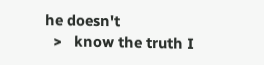he doesn't
  >   know the truth I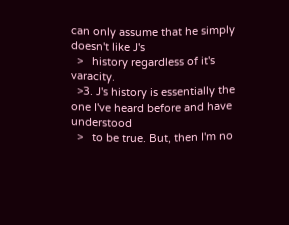can only assume that he simply doesn't like J's
  >   history regardless of it's varacity.
  >3. J's history is essentially the one I've heard before and have understood
  >   to be true. But, then I'm no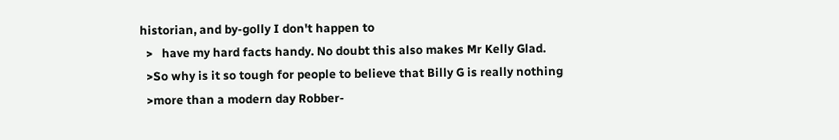historian, and by-golly I don't happen to
  >   have my hard facts handy. No doubt this also makes Mr Kelly Glad.
  >So why is it so tough for people to believe that Billy G is really nothing
  >more than a modern day Robber-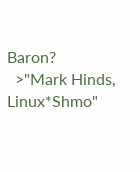Baron?
  >"Mark Hinds, Linux*Shmo"